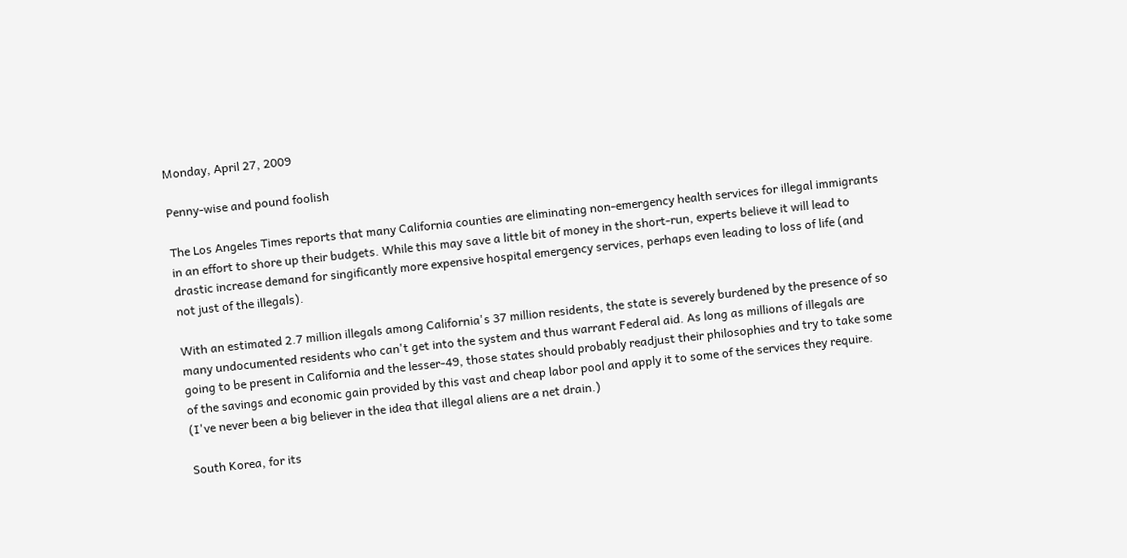Monday, April 27, 2009

Penny-wise and pound foolish

The Los Angeles Times reports that many California counties are eliminating non-emergency health services for illegal immigrants in an effort to shore up their budgets. While this may save a little bit of money in the short-run, experts believe it will lead to drastic increase demand for singificantly more expensive hospital emergency services, perhaps even leading to loss of life (and not just of the illegals).

With an estimated 2.7 million illegals among California's 37 million residents, the state is severely burdened by the presence of so many undocumented residents who can't get into the system and thus warrant Federal aid. As long as millions of illegals are going to be present in California and the lesser-49, those states should probably readjust their philosophies and try to take some of the savings and economic gain provided by this vast and cheap labor pool and apply it to some of the services they require. (I've never been a big believer in the idea that illegal aliens are a net drain.)

South Korea, for its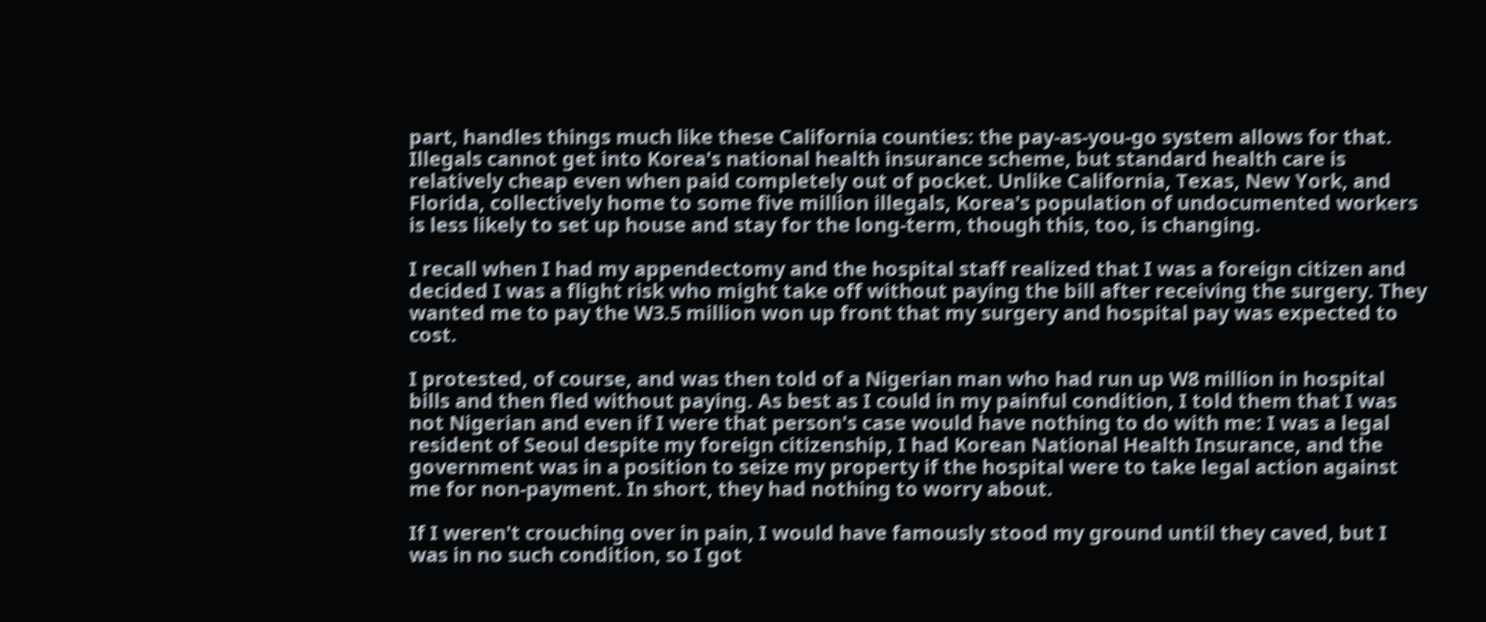part, handles things much like these California counties: the pay-as-you-go system allows for that. Illegals cannot get into Korea's national health insurance scheme, but standard health care is relatively cheap even when paid completely out of pocket. Unlike California, Texas, New York, and Florida, collectively home to some five million illegals, Korea's population of undocumented workers is less likely to set up house and stay for the long-term, though this, too, is changing.

I recall when I had my appendectomy and the hospital staff realized that I was a foreign citizen and decided I was a flight risk who might take off without paying the bill after receiving the surgery. They wanted me to pay the W3.5 million won up front that my surgery and hospital pay was expected to cost.

I protested, of course, and was then told of a Nigerian man who had run up W8 million in hospital bills and then fled without paying. As best as I could in my painful condition, I told them that I was not Nigerian and even if I were that person's case would have nothing to do with me: I was a legal resident of Seoul despite my foreign citizenship, I had Korean National Health Insurance, and the government was in a position to seize my property if the hospital were to take legal action against me for non-payment. In short, they had nothing to worry about.

If I weren't crouching over in pain, I would have famously stood my ground until they caved, but I was in no such condition, so I got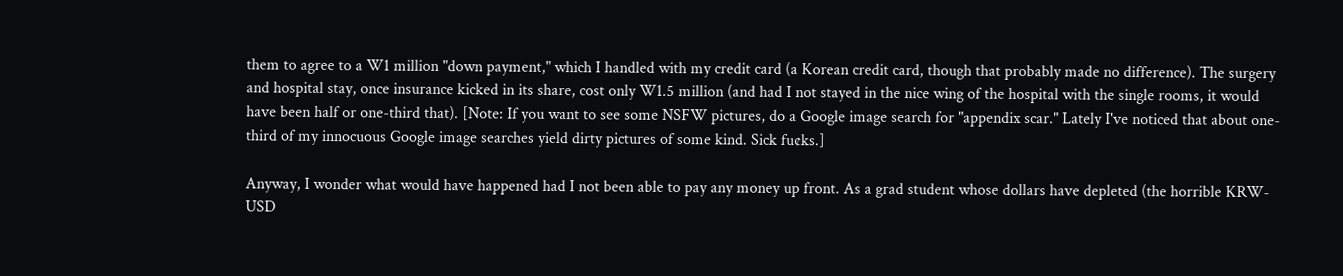them to agree to a W1 million "down payment," which I handled with my credit card (a Korean credit card, though that probably made no difference). The surgery and hospital stay, once insurance kicked in its share, cost only W1.5 million (and had I not stayed in the nice wing of the hospital with the single rooms, it would have been half or one-third that). [Note: If you want to see some NSFW pictures, do a Google image search for "appendix scar." Lately I've noticed that about one-third of my innocuous Google image searches yield dirty pictures of some kind. Sick fu¢ks.]

Anyway, I wonder what would have happened had I not been able to pay any money up front. As a grad student whose dollars have depleted (the horrible KRW-USD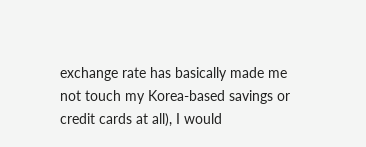exchange rate has basically made me not touch my Korea-based savings or credit cards at all), I would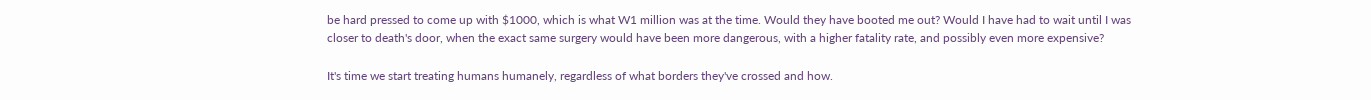be hard pressed to come up with $1000, which is what W1 million was at the time. Would they have booted me out? Would I have had to wait until I was closer to death's door, when the exact same surgery would have been more dangerous, with a higher fatality rate, and possibly even more expensive?

It's time we start treating humans humanely, regardless of what borders they've crossed and how.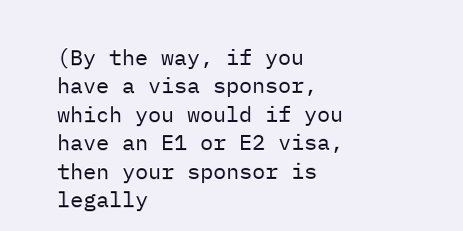(By the way, if you have a visa sponsor, which you would if you have an E1 or E2 visa, then your sponsor is legally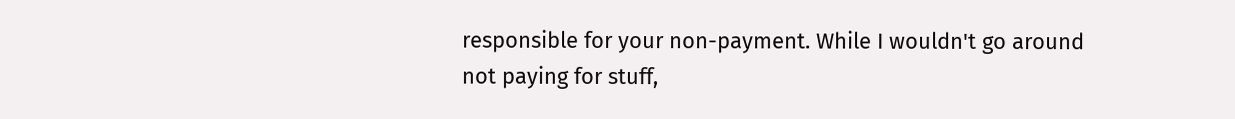responsible for your non-payment. While I wouldn't go around not paying for stuff,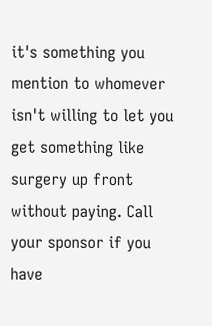it's something you mention to whomever isn't willing to let you get something like surgery up front without paying. Call your sponsor if you have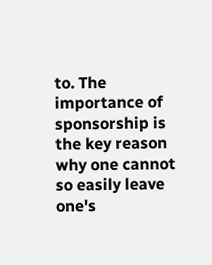to. The importance of sponsorship is the key reason why one cannot so easily leave one's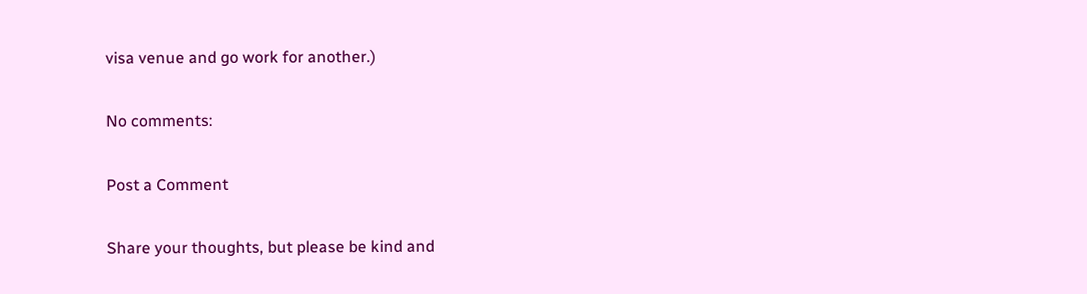visa venue and go work for another.)

No comments:

Post a Comment

Share your thoughts, but please be kind and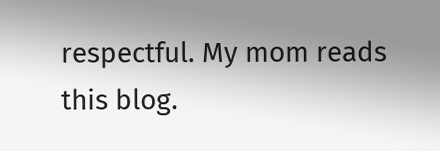respectful. My mom reads this blog.